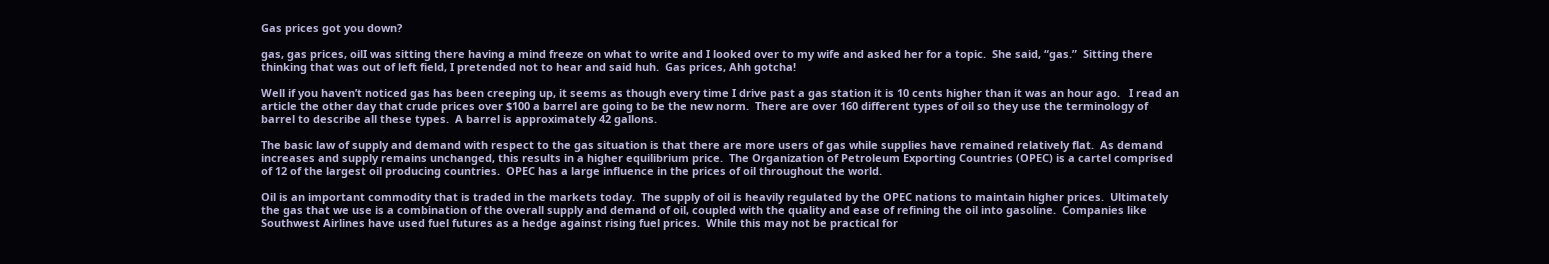Gas prices got you down?

gas, gas prices, oilI was sitting there having a mind freeze on what to write and I looked over to my wife and asked her for a topic.  She said, “gas.”  Sitting there thinking that was out of left field, I pretended not to hear and said huh.  Gas prices, Ahh gotcha!

Well if you haven’t noticed gas has been creeping up, it seems as though every time I drive past a gas station it is 10 cents higher than it was an hour ago.   I read an article the other day that crude prices over $100 a barrel are going to be the new norm.  There are over 160 different types of oil so they use the terminology of barrel to describe all these types.  A barrel is approximately 42 gallons.

The basic law of supply and demand with respect to the gas situation is that there are more users of gas while supplies have remained relatively flat.  As demand increases and supply remains unchanged, this results in a higher equilibrium price.  The Organization of Petroleum Exporting Countries (OPEC) is a cartel comprised of 12 of the largest oil producing countries.  OPEC has a large influence in the prices of oil throughout the world.

Oil is an important commodity that is traded in the markets today.  The supply of oil is heavily regulated by the OPEC nations to maintain higher prices.  Ultimately the gas that we use is a combination of the overall supply and demand of oil, coupled with the quality and ease of refining the oil into gasoline.  Companies like Southwest Airlines have used fuel futures as a hedge against rising fuel prices.  While this may not be practical for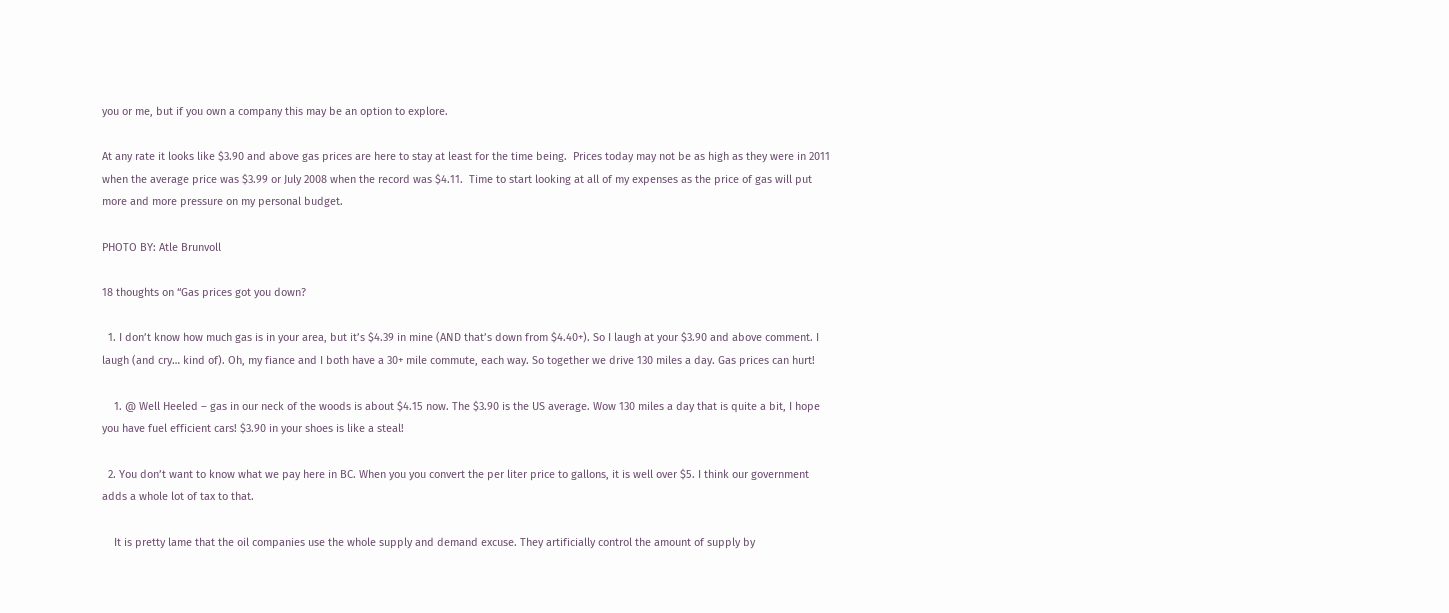you or me, but if you own a company this may be an option to explore.

At any rate it looks like $3.90 and above gas prices are here to stay at least for the time being.  Prices today may not be as high as they were in 2011 when the average price was $3.99 or July 2008 when the record was $4.11.  Time to start looking at all of my expenses as the price of gas will put more and more pressure on my personal budget.

PHOTO BY: Atle Brunvoll

18 thoughts on “Gas prices got you down?

  1. I don’t know how much gas is in your area, but it’s $4.39 in mine (AND that’s down from $4.40+). So I laugh at your $3.90 and above comment. I laugh (and cry… kind of). Oh, my fiance and I both have a 30+ mile commute, each way. So together we drive 130 miles a day. Gas prices can hurt!

    1. @ Well Heeled – gas in our neck of the woods is about $4.15 now. The $3.90 is the US average. Wow 130 miles a day that is quite a bit, I hope you have fuel efficient cars! $3.90 in your shoes is like a steal!

  2. You don’t want to know what we pay here in BC. When you you convert the per liter price to gallons, it is well over $5. I think our government adds a whole lot of tax to that.

    It is pretty lame that the oil companies use the whole supply and demand excuse. They artificially control the amount of supply by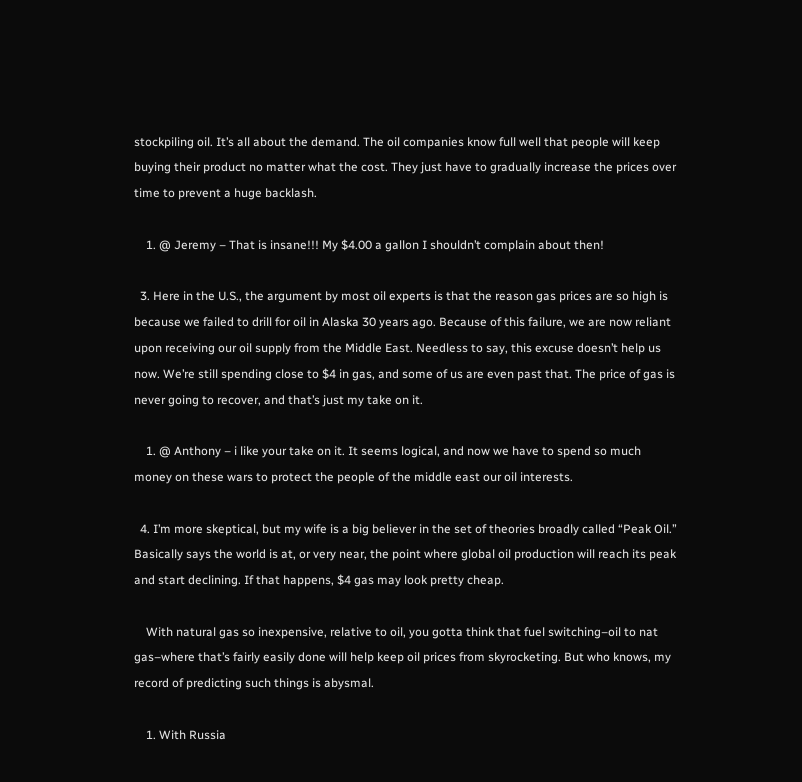stockpiling oil. It’s all about the demand. The oil companies know full well that people will keep buying their product no matter what the cost. They just have to gradually increase the prices over time to prevent a huge backlash.

    1. @ Jeremy – That is insane!!! My $4.00 a gallon I shouldn’t complain about then!

  3. Here in the U.S., the argument by most oil experts is that the reason gas prices are so high is because we failed to drill for oil in Alaska 30 years ago. Because of this failure, we are now reliant upon receiving our oil supply from the Middle East. Needless to say, this excuse doesn’t help us now. We’re still spending close to $4 in gas, and some of us are even past that. The price of gas is never going to recover, and that’s just my take on it.

    1. @ Anthony – i like your take on it. It seems logical, and now we have to spend so much money on these wars to protect the people of the middle east our oil interests.

  4. I’m more skeptical, but my wife is a big believer in the set of theories broadly called “Peak Oil.” Basically says the world is at, or very near, the point where global oil production will reach its peak and start declining. If that happens, $4 gas may look pretty cheap.

    With natural gas so inexpensive, relative to oil, you gotta think that fuel switching–oil to nat gas–where that’s fairly easily done will help keep oil prices from skyrocketing. But who knows, my record of predicting such things is abysmal.

    1. With Russia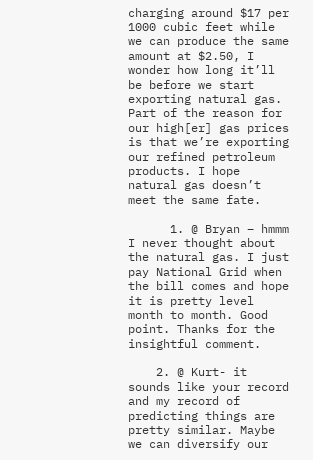charging around $17 per 1000 cubic feet while we can produce the same amount at $2.50, I wonder how long it’ll be before we start exporting natural gas. Part of the reason for our high[er] gas prices is that we’re exporting our refined petroleum products. I hope natural gas doesn’t meet the same fate.

      1. @ Bryan – hmmm I never thought about the natural gas. I just pay National Grid when the bill comes and hope it is pretty level month to month. Good point. Thanks for the insightful comment.

    2. @ Kurt- it sounds like your record and my record of predicting things are pretty similar. Maybe we can diversify our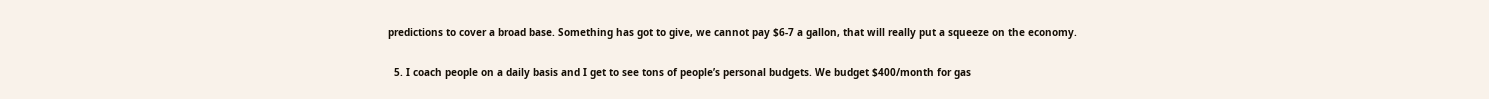predictions to cover a broad base. Something has got to give, we cannot pay $6-7 a gallon, that will really put a squeeze on the economy.

  5. I coach people on a daily basis and I get to see tons of people’s personal budgets. We budget $400/month for gas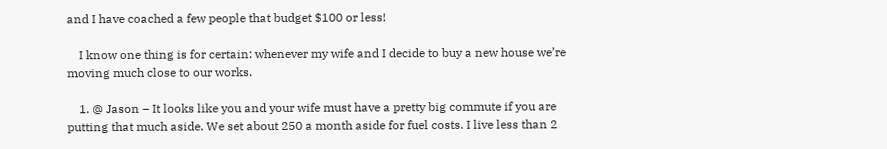and I have coached a few people that budget $100 or less!

    I know one thing is for certain: whenever my wife and I decide to buy a new house we’re moving much close to our works.

    1. @ Jason – It looks like you and your wife must have a pretty big commute if you are putting that much aside. We set about 250 a month aside for fuel costs. I live less than 2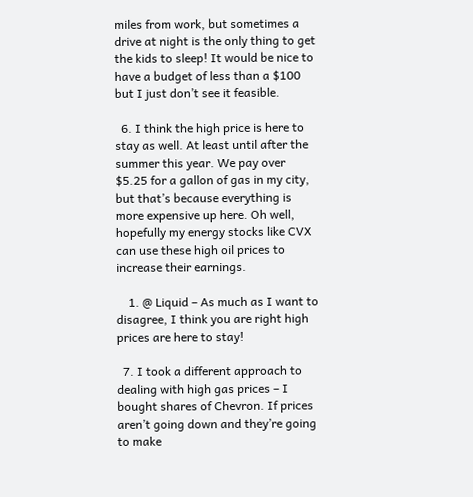miles from work, but sometimes a drive at night is the only thing to get the kids to sleep! It would be nice to have a budget of less than a $100 but I just don’t see it feasible.

  6. I think the high price is here to stay as well. At least until after the summer this year. We pay over $5.25 for a gallon of gas in my city, but that’s because everything is more expensive up here. Oh well, hopefully my energy stocks like CVX can use these high oil prices to increase their earnings.

    1. @ Liquid – As much as I want to disagree, I think you are right high prices are here to stay!

  7. I took a different approach to dealing with high gas prices – I bought shares of Chevron. If prices aren’t going down and they’re going to make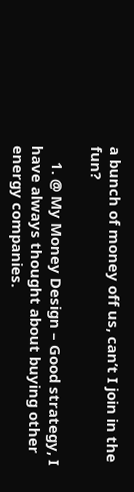a bunch of money off us, can’t I join in the fun?

    1. @ My Money Design – Good strategy, I have always thought about buying other energy companies.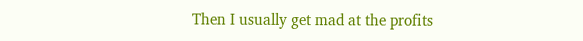Then I usually get mad at the profits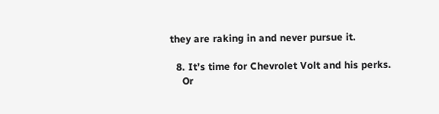they are raking in and never pursue it.

  8. It’s time for Chevrolet Volt and his perks.
    Or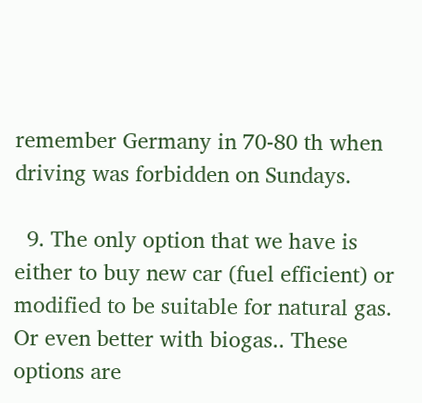remember Germany in 70-80 th when driving was forbidden on Sundays.

  9. The only option that we have is either to buy new car (fuel efficient) or modified to be suitable for natural gas. Or even better with biogas.. These options are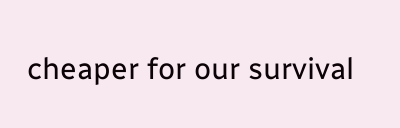cheaper for our survival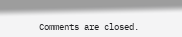Comments are closed.